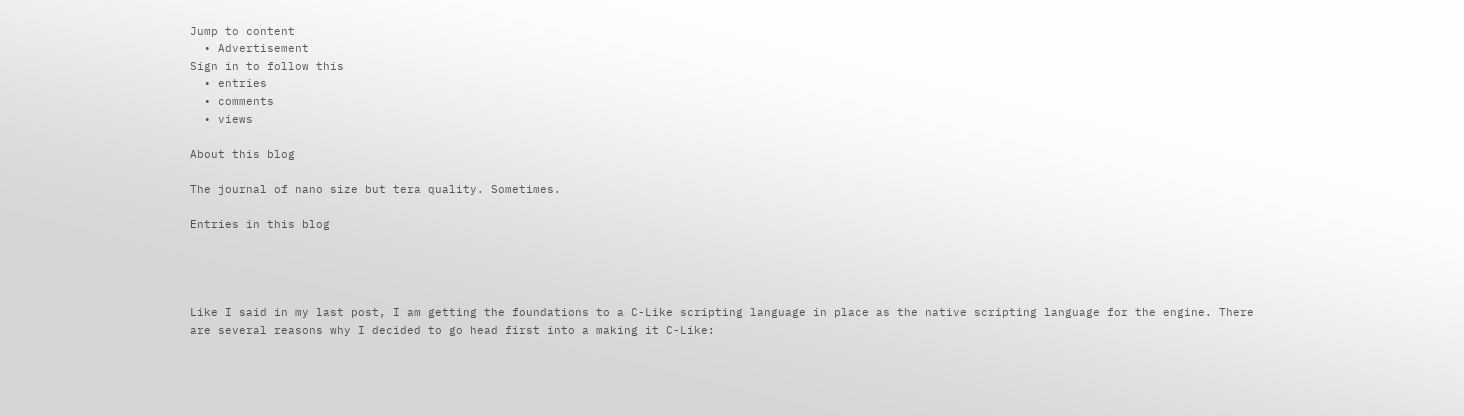Jump to content
  • Advertisement
Sign in to follow this
  • entries
  • comments
  • views

About this blog

The journal of nano size but tera quality. Sometimes.

Entries in this blog




Like I said in my last post, I am getting the foundations to a C-Like scripting language in place as the native scripting language for the engine. There are several reasons why I decided to go head first into a making it C-Like: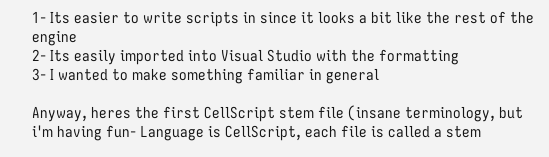1- Its easier to write scripts in since it looks a bit like the rest of the engine
2- Its easily imported into Visual Studio with the formatting
3- I wanted to make something familiar in general

Anyway, heres the first CellScript stem file (insane terminology, but i'm having fun- Language is CellScript, each file is called a stem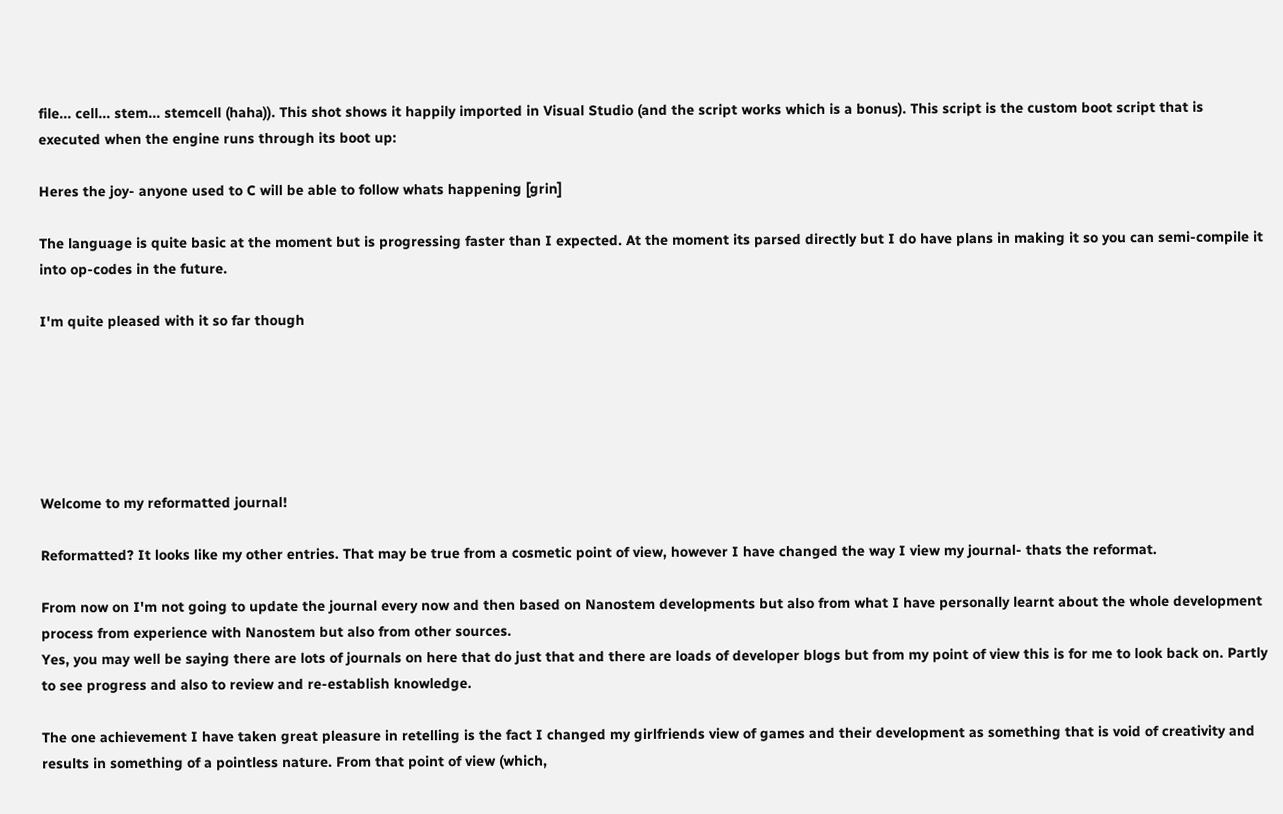file... cell... stem... stemcell (haha)). This shot shows it happily imported in Visual Studio (and the script works which is a bonus). This script is the custom boot script that is executed when the engine runs through its boot up:

Heres the joy- anyone used to C will be able to follow whats happening [grin]

The language is quite basic at the moment but is progressing faster than I expected. At the moment its parsed directly but I do have plans in making it so you can semi-compile it into op-codes in the future.

I'm quite pleased with it so far though






Welcome to my reformatted journal!

Reformatted? It looks like my other entries. That may be true from a cosmetic point of view, however I have changed the way I view my journal- thats the reformat.

From now on I'm not going to update the journal every now and then based on Nanostem developments but also from what I have personally learnt about the whole development process from experience with Nanostem but also from other sources.
Yes, you may well be saying there are lots of journals on here that do just that and there are loads of developer blogs but from my point of view this is for me to look back on. Partly to see progress and also to review and re-establish knowledge.

The one achievement I have taken great pleasure in retelling is the fact I changed my girlfriends view of games and their development as something that is void of creativity and results in something of a pointless nature. From that point of view (which,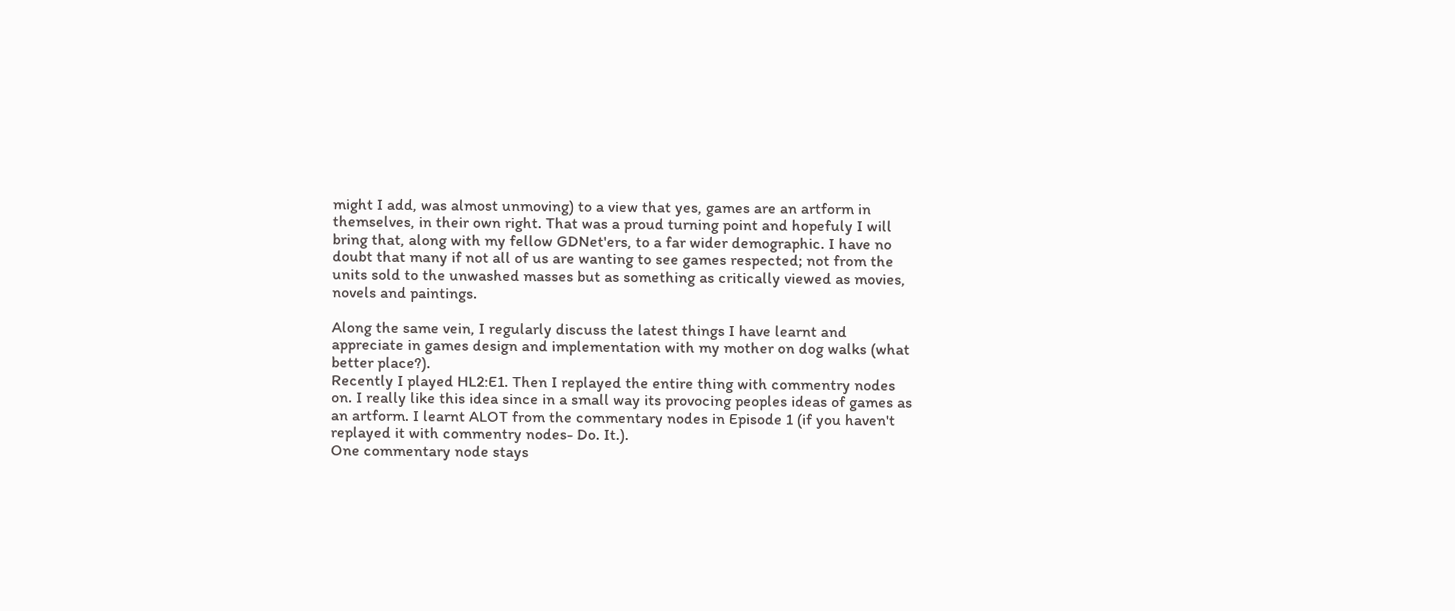might I add, was almost unmoving) to a view that yes, games are an artform in themselves, in their own right. That was a proud turning point and hopefuly I will bring that, along with my fellow GDNet'ers, to a far wider demographic. I have no doubt that many if not all of us are wanting to see games respected; not from the units sold to the unwashed masses but as something as critically viewed as movies, novels and paintings.

Along the same vein, I regularly discuss the latest things I have learnt and appreciate in games design and implementation with my mother on dog walks (what better place?).
Recently I played HL2:E1. Then I replayed the entire thing with commentry nodes on. I really like this idea since in a small way its provocing peoples ideas of games as an artform. I learnt ALOT from the commentary nodes in Episode 1 (if you haven't replayed it with commentry nodes- Do. It.).
One commentary node stays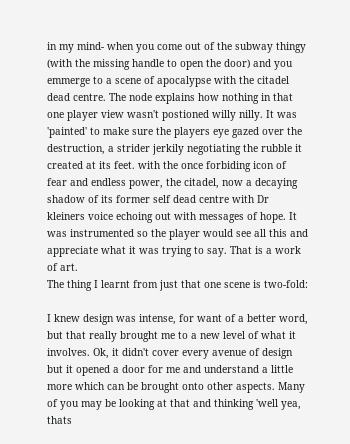in my mind- when you come out of the subway thingy (with the missing handle to open the door) and you emmerge to a scene of apocalypse with the citadel dead centre. The node explains how nothing in that one player view wasn't postioned willy nilly. It was 'painted' to make sure the players eye gazed over the destruction, a strider jerkily negotiating the rubble it created at its feet. with the once forbiding icon of fear and endless power, the citadel, now a decaying shadow of its former self dead centre with Dr kleiners voice echoing out with messages of hope. It was instrumented so the player would see all this and appreciate what it was trying to say. That is a work of art.
The thing I learnt from just that one scene is two-fold:

I knew design was intense, for want of a better word, but that really brought me to a new level of what it involves. Ok, it didn't cover every avenue of design but it opened a door for me and understand a little more which can be brought onto other aspects. Many of you may be looking at that and thinking 'well yea, thats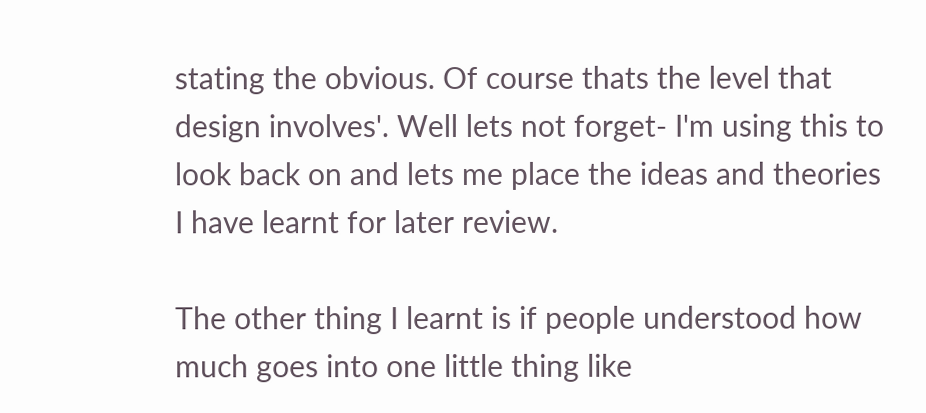stating the obvious. Of course thats the level that design involves'. Well lets not forget- I'm using this to look back on and lets me place the ideas and theories I have learnt for later review.

The other thing I learnt is if people understood how much goes into one little thing like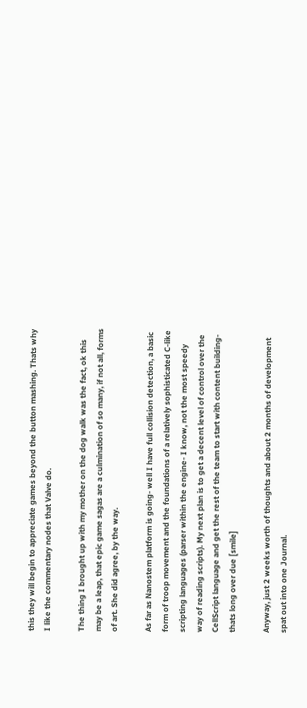this they will begin to appreciate games beyond the button mashing. Thats why I like the commentary nodes that Valve do.

The thing I brought up with my mother on the dog walk was the fact, ok this may be a leap, that epic game sagas are a culmination of so many, if not all, forms of art. She did agree, by the way.

As far as Nanostem platform is going- well I have full collision detection, a basic form of troop movement and the foundations of a relatively sophisticated C-like scripting languages (parser within the engine- I know, not the most speedy way of reading scripts). My next plan is to get a decent level of control over the CellScript language and get the rest of the team to start with content building- thats long over due [smile]

Anyway, just 2 weeks worth of thoughts and about 2 months of development spat out into one Journal.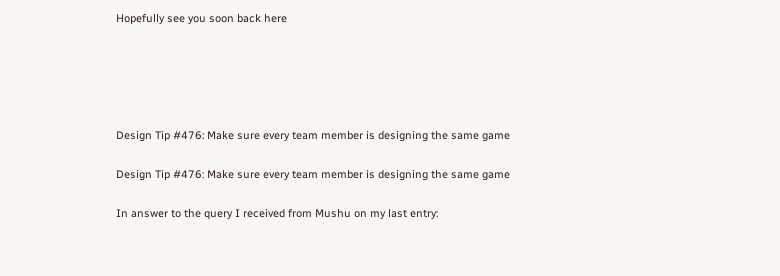Hopefully see you soon back here





Design Tip #476: Make sure every team member is designing the same game

Design Tip #476: Make sure every team member is designing the same game

In answer to the query I received from Mushu on my last entry: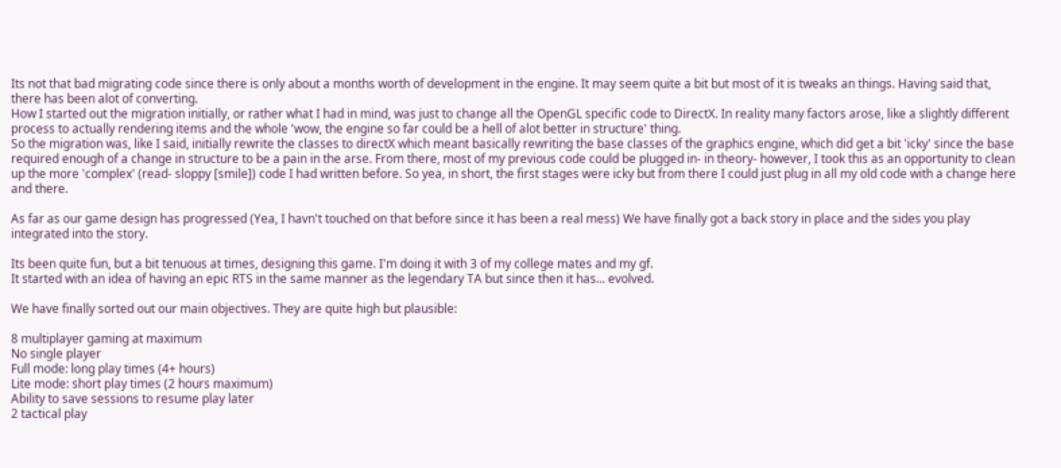Its not that bad migrating code since there is only about a months worth of development in the engine. It may seem quite a bit but most of it is tweaks an things. Having said that, there has been alot of converting.
How I started out the migration initially, or rather what I had in mind, was just to change all the OpenGL specific code to DirectX. In reality many factors arose, like a slightly different process to actually rendering items and the whole 'wow, the engine so far could be a hell of alot better in structure' thing.
So the migration was, like I said, initially rewrite the classes to directX which meant basically rewriting the base classes of the graphics engine, which did get a bit 'icky' since the base required enough of a change in structure to be a pain in the arse. From there, most of my previous code could be plugged in- in theory- however, I took this as an opportunity to clean up the more 'complex' (read- sloppy [smile]) code I had written before. So yea, in short, the first stages were icky but from there I could just plug in all my old code with a change here and there.

As far as our game design has progressed (Yea, I havn't touched on that before since it has been a real mess) We have finally got a back story in place and the sides you play integrated into the story.

Its been quite fun, but a bit tenuous at times, designing this game. I'm doing it with 3 of my college mates and my gf.
It started with an idea of having an epic RTS in the same manner as the legendary TA but since then it has... evolved.

We have finally sorted out our main objectives. They are quite high but plausible:

8 multiplayer gaming at maximum
No single player
Full mode: long play times (4+ hours)
Lite mode: short play times (2 hours maximum)
Ability to save sessions to resume play later
2 tactical play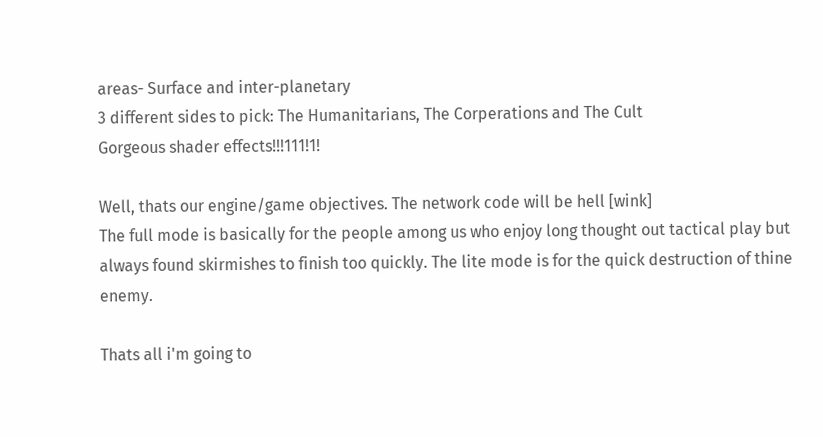areas- Surface and inter-planetary
3 different sides to pick: The Humanitarians, The Corperations and The Cult
Gorgeous shader effects!!!111!1!

Well, thats our engine/game objectives. The network code will be hell [wink]
The full mode is basically for the people among us who enjoy long thought out tactical play but always found skirmishes to finish too quickly. The lite mode is for the quick destruction of thine enemy.

Thats all i'm going to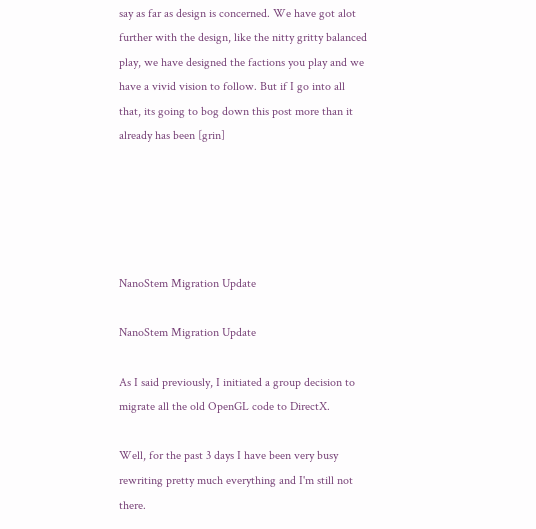say as far as design is concerned. We have got alot further with the design, like the nitty gritty balanced play, we have designed the factions you play and we have a vivid vision to follow. But if I go into all that, its going to bog down this post more than it already has been [grin]





NanoStem Migration Update

NanoStem Migration Update

As I said previously, I initiated a group decision to migrate all the old OpenGL code to DirectX.

Well, for the past 3 days I have been very busy rewriting pretty much everything and I'm still not there.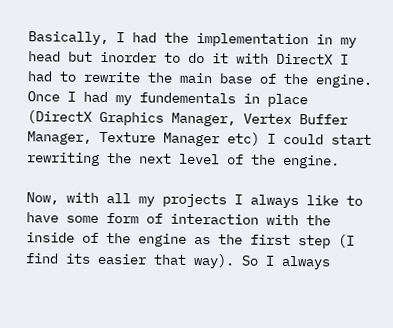Basically, I had the implementation in my head but inorder to do it with DirectX I had to rewrite the main base of the engine. Once I had my fundementals in place (DirectX Graphics Manager, Vertex Buffer Manager, Texture Manager etc) I could start rewriting the next level of the engine.

Now, with all my projects I always like to have some form of interaction with the inside of the engine as the first step (I find its easier that way). So I always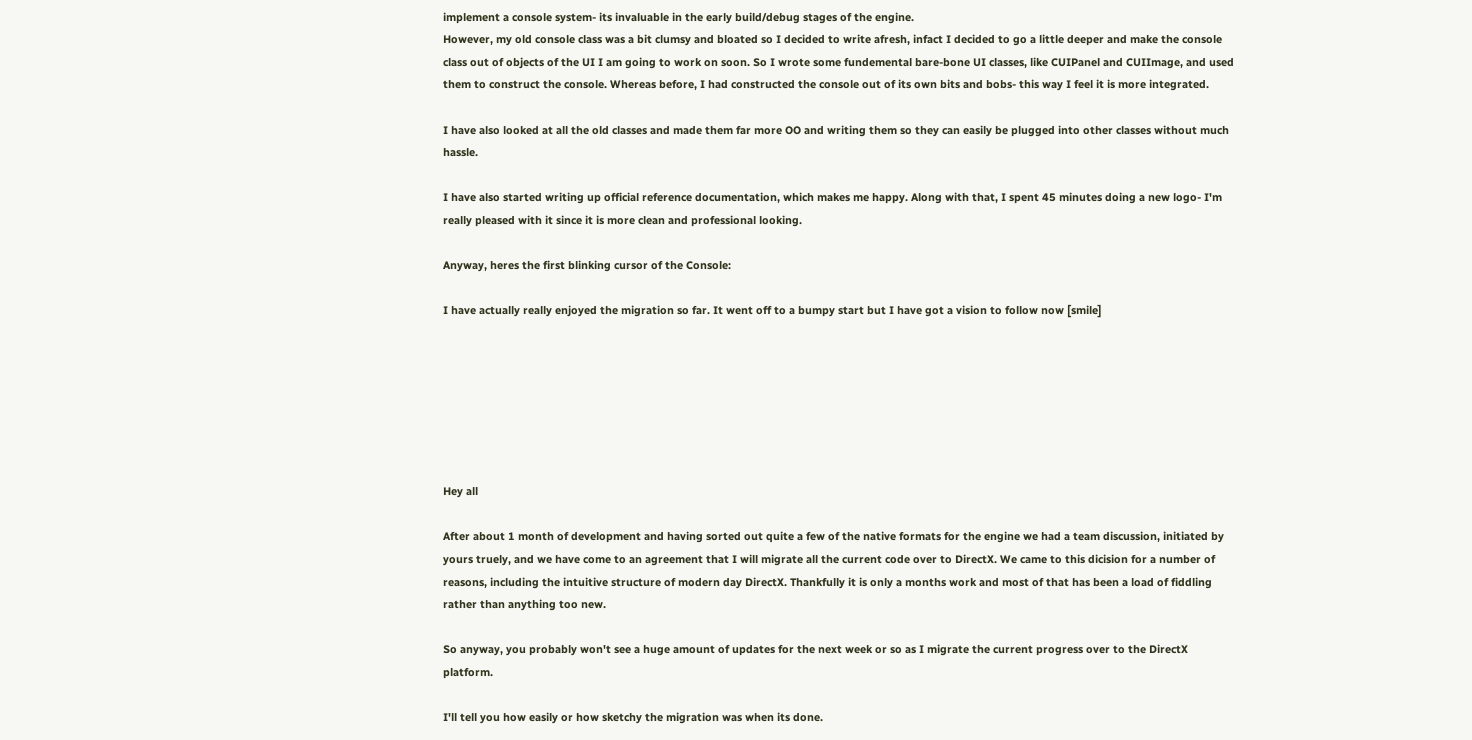implement a console system- its invaluable in the early build/debug stages of the engine.
However, my old console class was a bit clumsy and bloated so I decided to write afresh, infact I decided to go a little deeper and make the console class out of objects of the UI I am going to work on soon. So I wrote some fundemental bare-bone UI classes, like CUIPanel and CUIImage, and used them to construct the console. Whereas before, I had constructed the console out of its own bits and bobs- this way I feel it is more integrated.

I have also looked at all the old classes and made them far more OO and writing them so they can easily be plugged into other classes without much hassle.

I have also started writing up official reference documentation, which makes me happy. Along with that, I spent 45 minutes doing a new logo- I'm really pleased with it since it is more clean and professional looking.

Anyway, heres the first blinking cursor of the Console:

I have actually really enjoyed the migration so far. It went off to a bumpy start but I have got a vision to follow now [smile]







Hey all

After about 1 month of development and having sorted out quite a few of the native formats for the engine we had a team discussion, initiated by yours truely, and we have come to an agreement that I will migrate all the current code over to DirectX. We came to this dicision for a number of reasons, including the intuitive structure of modern day DirectX. Thankfully it is only a months work and most of that has been a load of fiddling rather than anything too new.

So anyway, you probably won't see a huge amount of updates for the next week or so as I migrate the current progress over to the DirectX platform.

I'll tell you how easily or how sketchy the migration was when its done.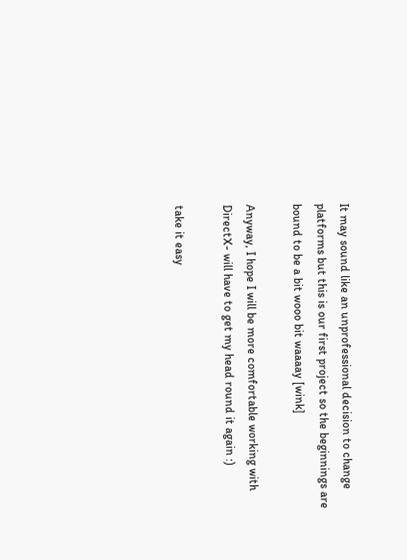It may sound like an unprofessional decision to change platforms but this is our first project so the beginnings are bound to be a bit wooo bit waaaay [wink]

Anyway, I hope I will be more comfortable working with DirectX- will have to get my head round it again :)

take it easy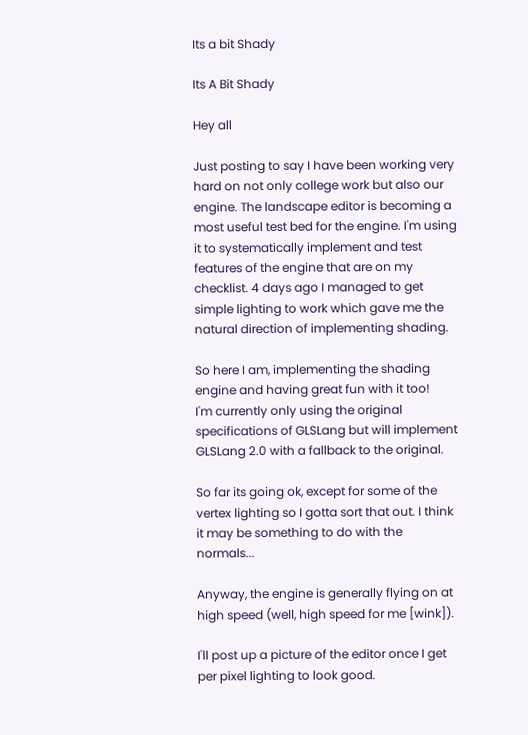Its a bit Shady

Its A Bit Shady

Hey all

Just posting to say I have been working very hard on not only college work but also our engine. The landscape editor is becoming a most useful test bed for the engine. I'm using it to systematically implement and test features of the engine that are on my checklist. 4 days ago I managed to get simple lighting to work which gave me the natural direction of implementing shading.

So here I am, implementing the shading engine and having great fun with it too!
I'm currently only using the original specifications of GLSLang but will implement GLSLang 2.0 with a fallback to the original.

So far its going ok, except for some of the vertex lighting so I gotta sort that out. I think it may be something to do with the normals...

Anyway, the engine is generally flying on at high speed (well, high speed for me [wink]).

I'll post up a picture of the editor once I get per pixel lighting to look good.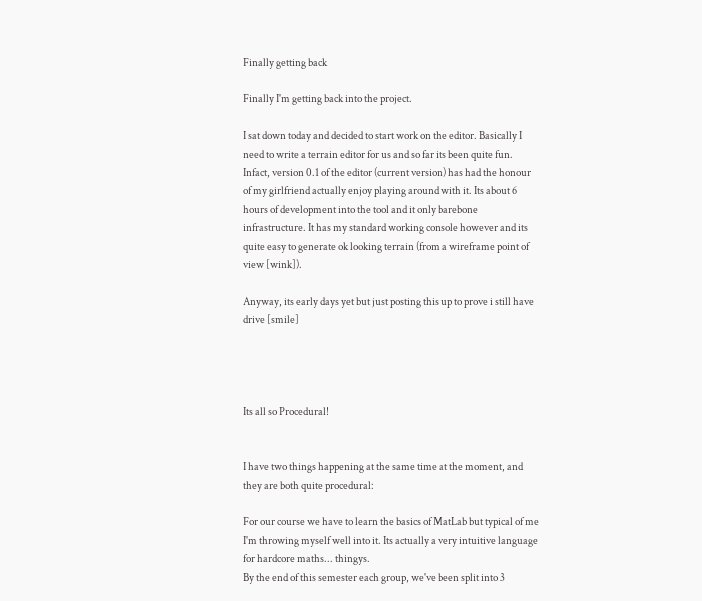Finally getting back

Finally I'm getting back into the project.

I sat down today and decided to start work on the editor. Basically I need to write a terrain editor for us and so far its been quite fun. Infact, version 0.1 of the editor (current version) has had the honour of my girlfriend actually enjoy playing around with it. Its about 6 hours of development into the tool and it only barebone infrastructure. It has my standard working console however and its quite easy to generate ok looking terrain (from a wireframe point of view [wink]).

Anyway, its early days yet but just posting this up to prove i still have drive [smile]




Its all so Procedural!


I have two things happening at the same time at the moment, and they are both quite procedural:

For our course we have to learn the basics of MatLab but typical of me I'm throwing myself well into it. Its actually a very intuitive language for hardcore maths... thingys.
By the end of this semester each group, we've been split into 3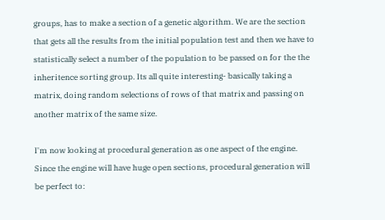groups, has to make a section of a genetic algorithm. We are the section that gets all the results from the initial population test and then we have to statistically select a number of the population to be passed on for the the inheritence sorting group. Its all quite interesting- basically taking a matrix, doing random selections of rows of that matrix and passing on another matrix of the same size.

I'm now looking at procedural generation as one aspect of the engine. Since the engine will have huge open sections, procedural generation will be perfect to: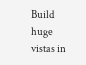Build huge vistas in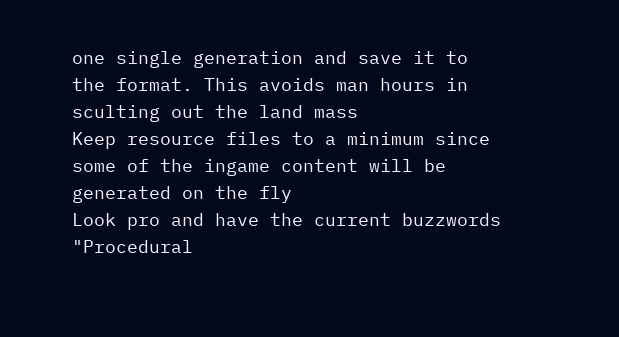one single generation and save it to the format. This avoids man hours in sculting out the land mass
Keep resource files to a minimum since some of the ingame content will be generated on the fly
Look pro and have the current buzzwords "Procedural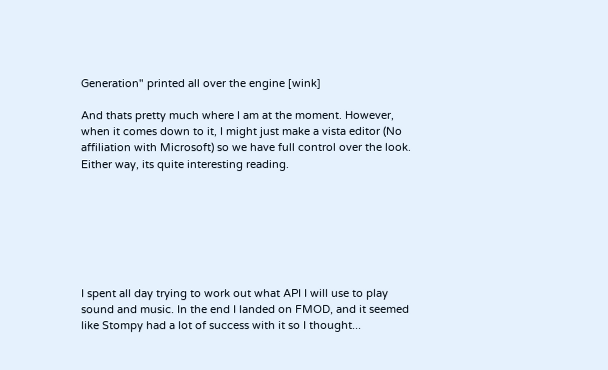Generation" printed all over the engine [wink]

And thats pretty much where I am at the moment. However, when it comes down to it, I might just make a vista editor (No affiliation with Microsoft) so we have full control over the look. Either way, its quite interesting reading.







I spent all day trying to work out what API I will use to play sound and music. In the end I landed on FMOD, and it seemed like Stompy had a lot of success with it so I thought...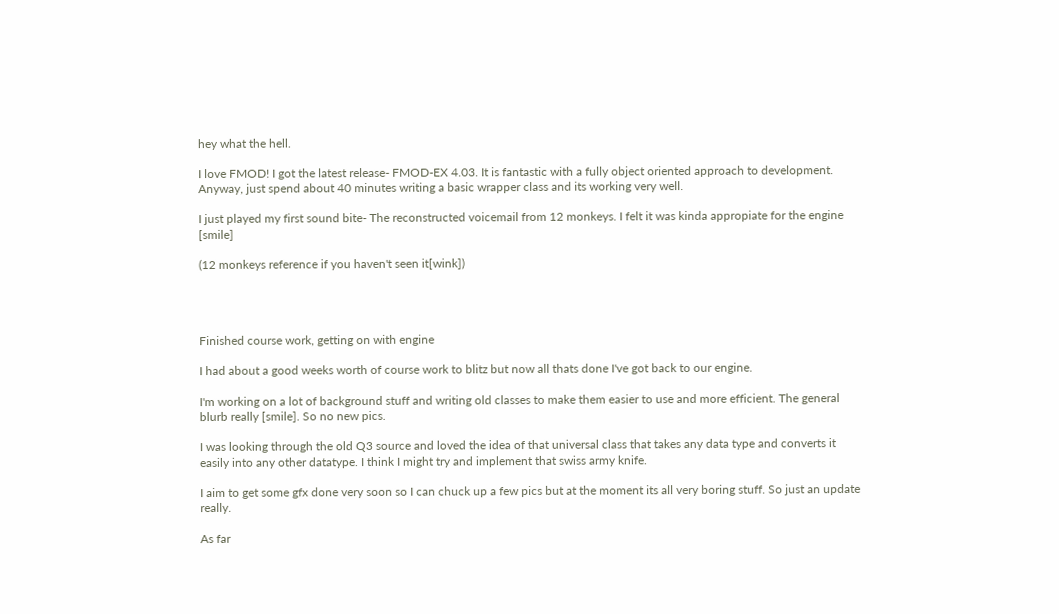hey what the hell.

I love FMOD! I got the latest release- FMOD-EX 4.03. It is fantastic with a fully object oriented approach to development.
Anyway, just spend about 40 minutes writing a basic wrapper class and its working very well.

I just played my first sound bite- The reconstructed voicemail from 12 monkeys. I felt it was kinda appropiate for the engine [smile]

(12 monkeys reference if you haven't seen it[wink])




Finished course work, getting on with engine

I had about a good weeks worth of course work to blitz but now all thats done I've got back to our engine.

I'm working on a lot of background stuff and writing old classes to make them easier to use and more efficient. The general blurb really [smile]. So no new pics.

I was looking through the old Q3 source and loved the idea of that universal class that takes any data type and converts it easily into any other datatype. I think I might try and implement that swiss army knife.

I aim to get some gfx done very soon so I can chuck up a few pics but at the moment its all very boring stuff. So just an update really.

As far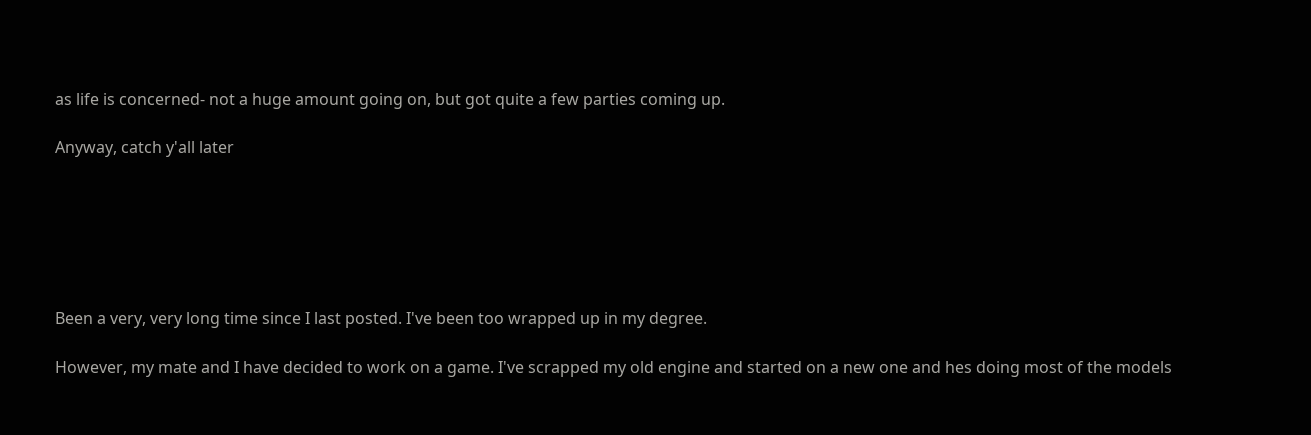as life is concerned- not a huge amount going on, but got quite a few parties coming up.

Anyway, catch y'all later






Been a very, very long time since I last posted. I've been too wrapped up in my degree.

However, my mate and I have decided to work on a game. I've scrapped my old engine and started on a new one and hes doing most of the models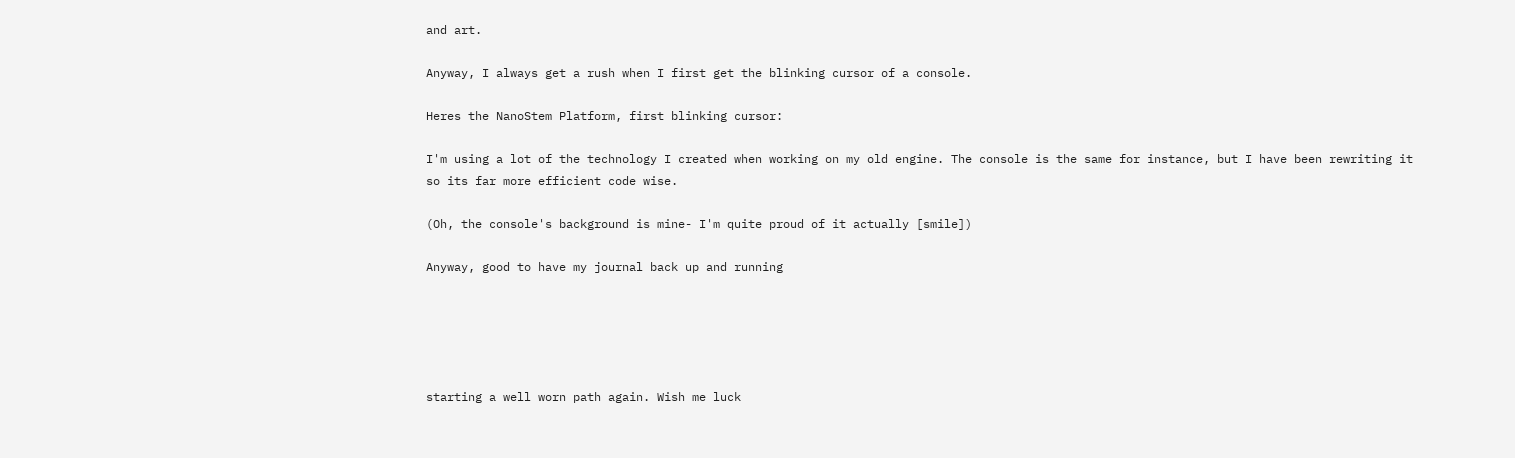and art.

Anyway, I always get a rush when I first get the blinking cursor of a console.

Heres the NanoStem Platform, first blinking cursor:

I'm using a lot of the technology I created when working on my old engine. The console is the same for instance, but I have been rewriting it so its far more efficient code wise.

(Oh, the console's background is mine- I'm quite proud of it actually [smile])

Anyway, good to have my journal back up and running





starting a well worn path again. Wish me luck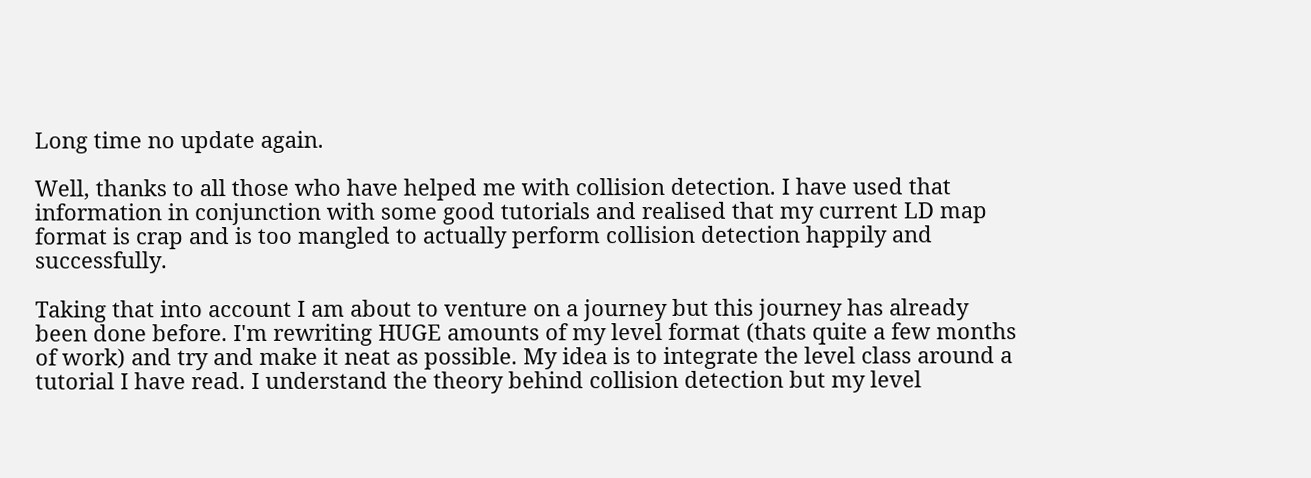Long time no update again.

Well, thanks to all those who have helped me with collision detection. I have used that information in conjunction with some good tutorials and realised that my current LD map format is crap and is too mangled to actually perform collision detection happily and successfully.

Taking that into account I am about to venture on a journey but this journey has already been done before. I'm rewriting HUGE amounts of my level format (thats quite a few months of work) and try and make it neat as possible. My idea is to integrate the level class around a tutorial I have read. I understand the theory behind collision detection but my level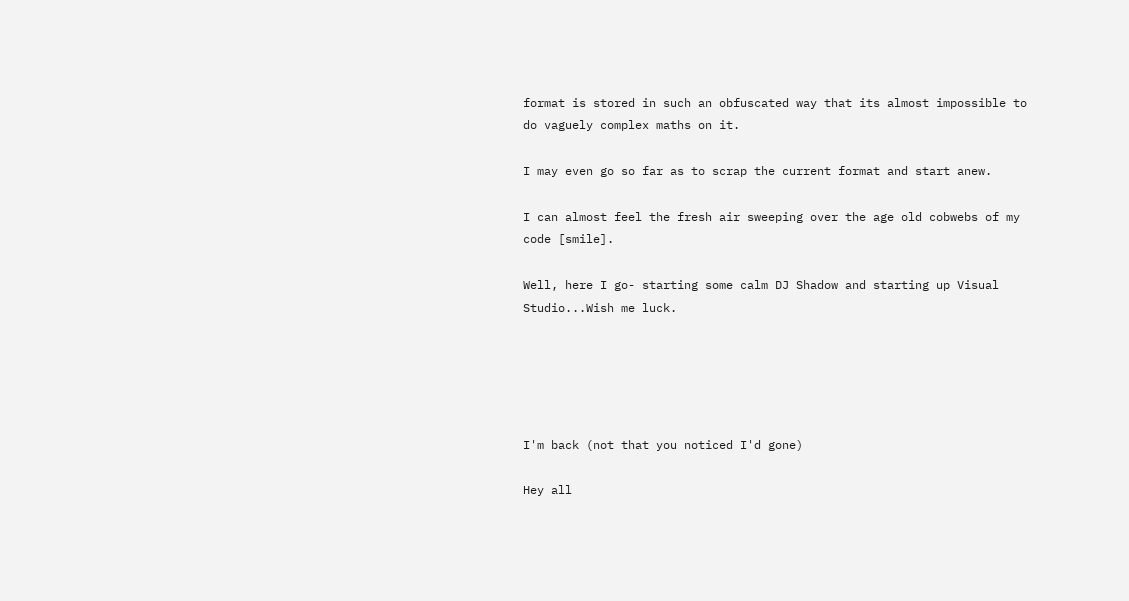format is stored in such an obfuscated way that its almost impossible to do vaguely complex maths on it.

I may even go so far as to scrap the current format and start anew.

I can almost feel the fresh air sweeping over the age old cobwebs of my code [smile].

Well, here I go- starting some calm DJ Shadow and starting up Visual Studio...Wish me luck.





I'm back (not that you noticed I'd gone)

Hey all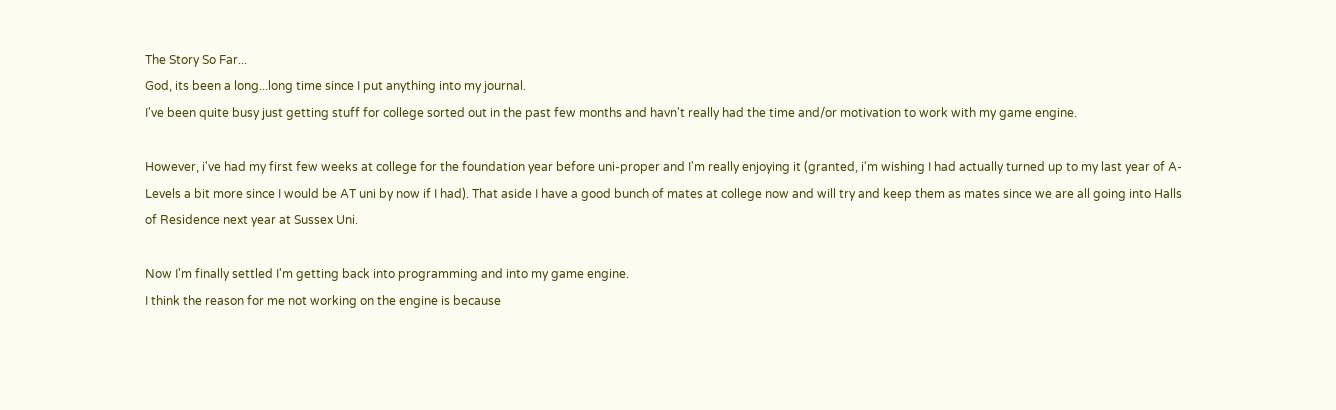The Story So Far...
God, its been a long...long time since I put anything into my journal.
I've been quite busy just getting stuff for college sorted out in the past few months and havn't really had the time and/or motivation to work with my game engine.

However, i've had my first few weeks at college for the foundation year before uni-proper and I'm really enjoying it (granted, i'm wishing I had actually turned up to my last year of A-Levels a bit more since I would be AT uni by now if I had). That aside I have a good bunch of mates at college now and will try and keep them as mates since we are all going into Halls of Residence next year at Sussex Uni.

Now I'm finally settled I'm getting back into programming and into my game engine.
I think the reason for me not working on the engine is because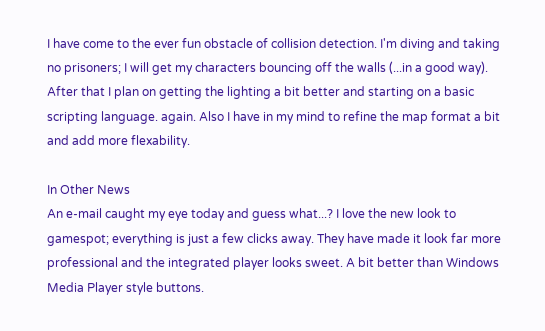I have come to the ever fun obstacle of collision detection. I'm diving and taking no prisoners; I will get my characters bouncing off the walls (...in a good way).
After that I plan on getting the lighting a bit better and starting on a basic scripting language. again. Also I have in my mind to refine the map format a bit and add more flexability.

In Other News
An e-mail caught my eye today and guess what...? I love the new look to gamespot; everything is just a few clicks away. They have made it look far more professional and the integrated player looks sweet. A bit better than Windows Media Player style buttons.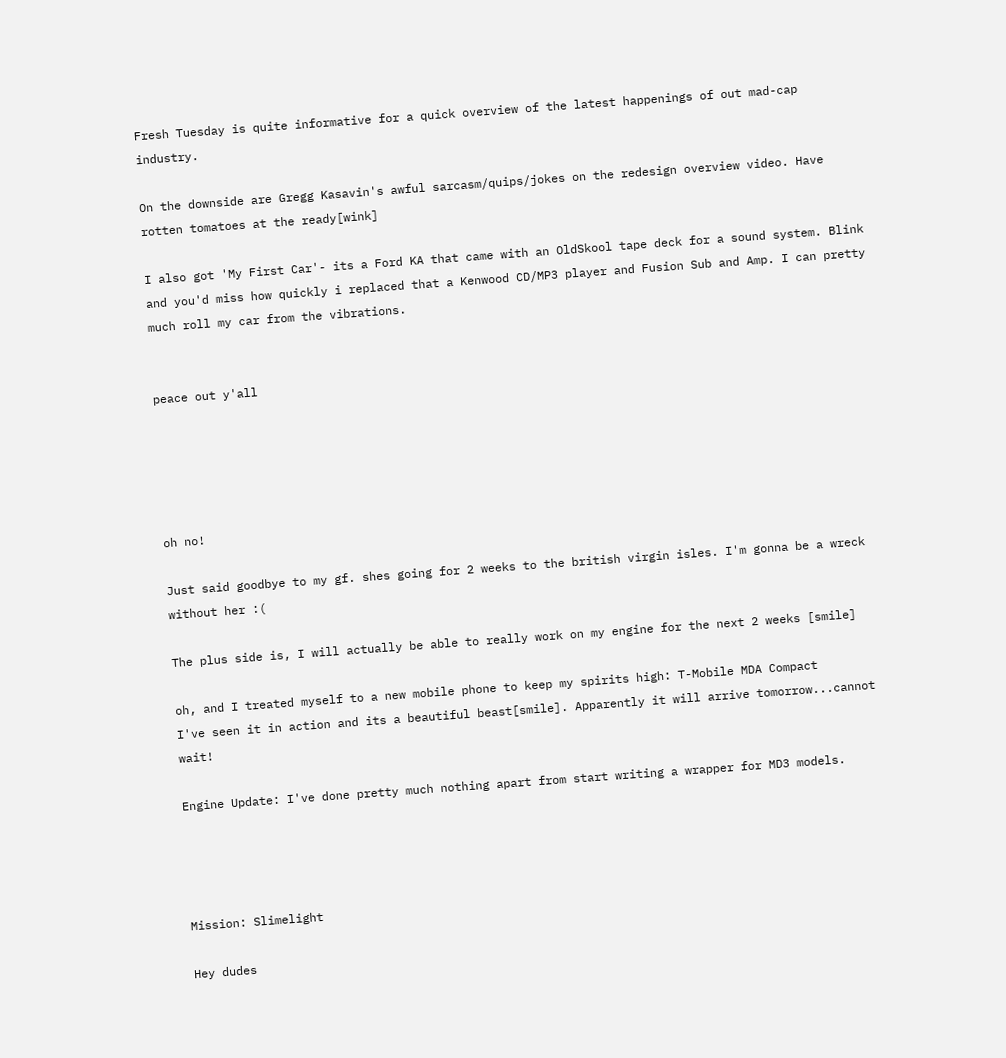Fresh Tuesday is quite informative for a quick overview of the latest happenings of out mad-cap industry.

On the downside are Gregg Kasavin's awful sarcasm/quips/jokes on the redesign overview video. Have rotten tomatoes at the ready[wink]

I also got 'My First Car'- its a Ford KA that came with an OldSkool tape deck for a sound system. Blink and you'd miss how quickly i replaced that a Kenwood CD/MP3 player and Fusion Sub and Amp. I can pretty much roll my car from the vibrations.


peace out y'all





oh no!

Just said goodbye to my gf. shes going for 2 weeks to the british virgin isles. I'm gonna be a wreck without her :(

The plus side is, I will actually be able to really work on my engine for the next 2 weeks [smile]

oh, and I treated myself to a new mobile phone to keep my spirits high: T-Mobile MDA Compact
I've seen it in action and its a beautiful beast[smile]. Apparently it will arrive tomorrow...cannot wait!

Engine Update: I've done pretty much nothing apart from start writing a wrapper for MD3 models.




Mission: Slimelight

Hey dudes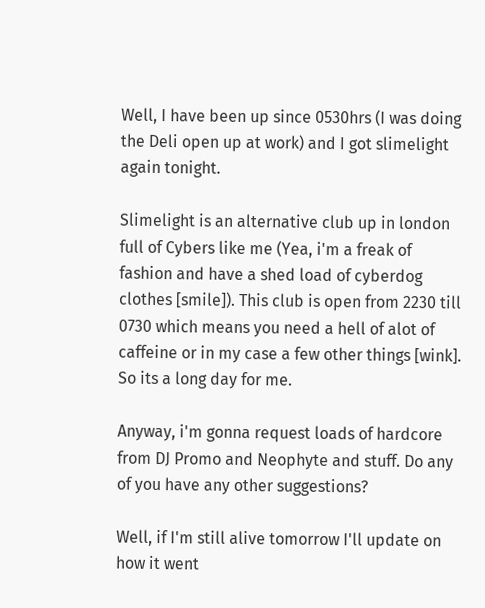Well, I have been up since 0530hrs (I was doing the Deli open up at work) and I got slimelight again tonight.

Slimelight is an alternative club up in london full of Cybers like me (Yea, i'm a freak of fashion and have a shed load of cyberdog clothes [smile]). This club is open from 2230 till 0730 which means you need a hell of alot of caffeine or in my case a few other things [wink]. So its a long day for me.

Anyway, i'm gonna request loads of hardcore from DJ Promo and Neophyte and stuff. Do any of you have any other suggestions?

Well, if I'm still alive tomorrow I'll update on how it went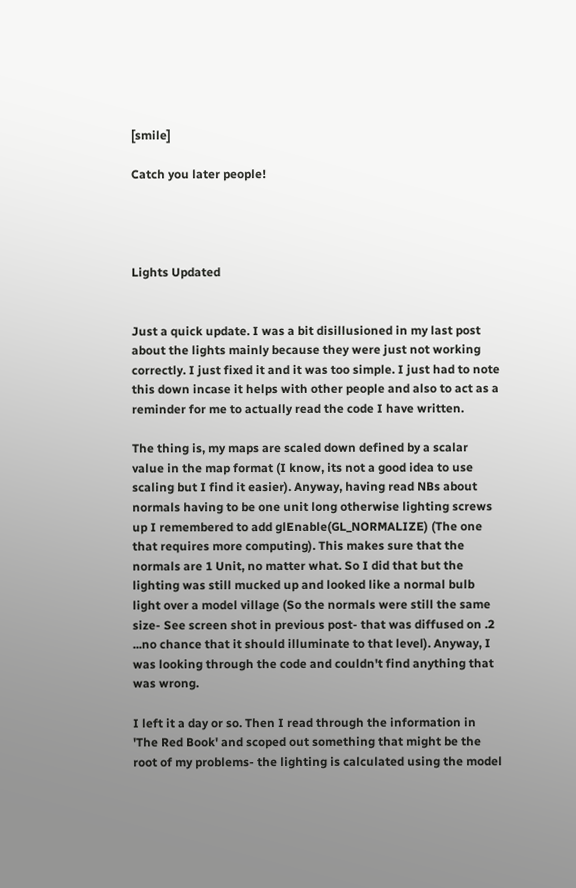[smile]

Catch you later people!




Lights Updated


Just a quick update. I was a bit disillusioned in my last post about the lights mainly because they were just not working correctly. I just fixed it and it was too simple. I just had to note this down incase it helps with other people and also to act as a reminder for me to actually read the code I have written.

The thing is, my maps are scaled down defined by a scalar value in the map format (I know, its not a good idea to use scaling but I find it easier). Anyway, having read NBs about normals having to be one unit long otherwise lighting screws up I remembered to add glEnable(GL_NORMALIZE) (The one that requires more computing). This makes sure that the normals are 1 Unit, no matter what. So I did that but the lighting was still mucked up and looked like a normal bulb light over a model village (So the normals were still the same size- See screen shot in previous post- that was diffused on .2 ...no chance that it should illuminate to that level). Anyway, I was looking through the code and couldn't find anything that was wrong.

I left it a day or so. Then I read through the information in 'The Red Book' and scoped out something that might be the root of my problems- the lighting is calculated using the model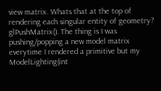view matrix. Whats that at the top of rendering each singular entity of geometry? glPushMatrix(). The thing is I was pushing/popping a new model matrix everytime I rendered a primitive but my ModelLighting(int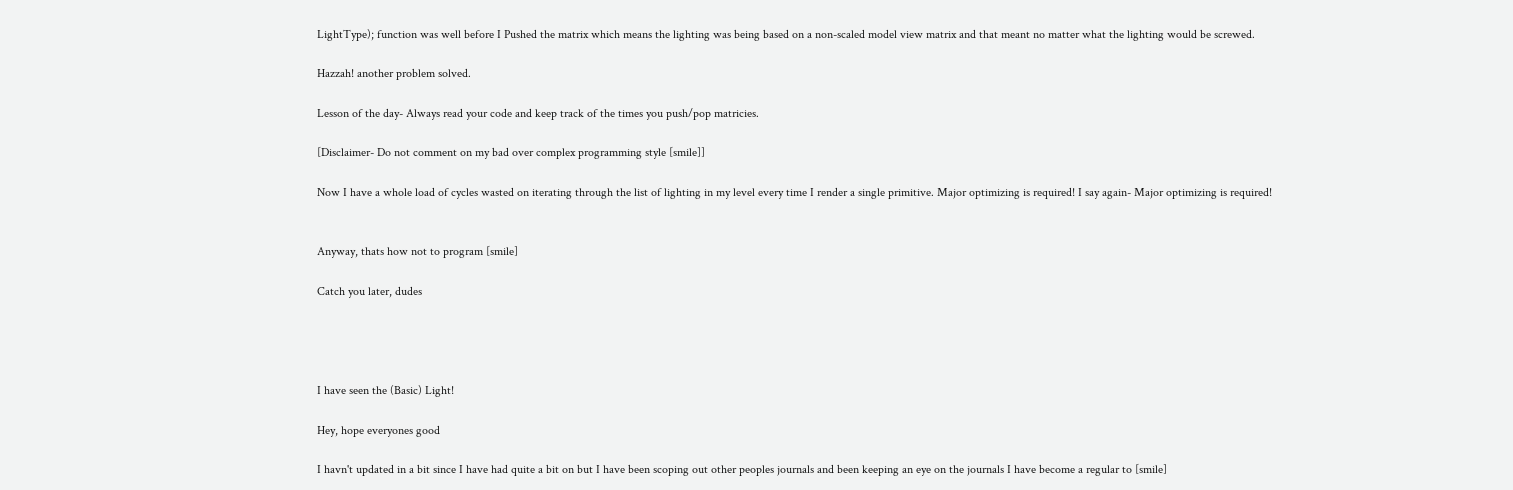LightType); function was well before I Pushed the matrix which means the lighting was being based on a non-scaled model view matrix and that meant no matter what the lighting would be screwed.

Hazzah! another problem solved.

Lesson of the day- Always read your code and keep track of the times you push/pop matricies.

[Disclaimer- Do not comment on my bad over complex programming style [smile]]

Now I have a whole load of cycles wasted on iterating through the list of lighting in my level every time I render a single primitive. Major optimizing is required! I say again- Major optimizing is required!


Anyway, thats how not to program [smile]

Catch you later, dudes




I have seen the (Basic) Light!

Hey, hope everyones good

I havn't updated in a bit since I have had quite a bit on but I have been scoping out other peoples journals and been keeping an eye on the journals I have become a regular to [smile]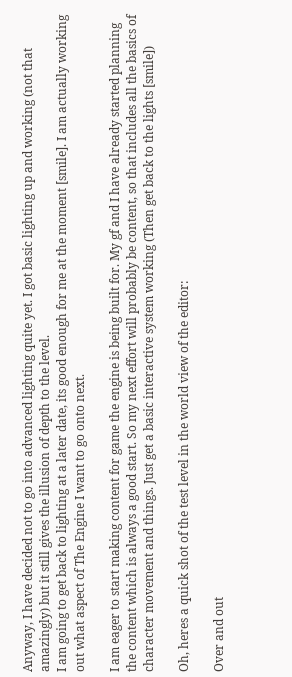Anyway, I have decided not to go into advanced lighting quite yet. I got basic lighting up and working (not that amazingly) but it still gives the illusion of depth to the level.
I am going to get back to lighting at a later date, its good enough for me at the moment [smile]. I am actually working out what aspect of The Engine I want to go onto next.

I am eager to start making content for game the engine is being built for. My gf and I have already started planning the content which is always a good start. So my next effort will probably be content, so that includes all the basics of character movement and things. Just get a basic interactive system working (Then get back to the lights [smile])

Oh, heres a quick shot of the test level in the world view of the editor:

Over and out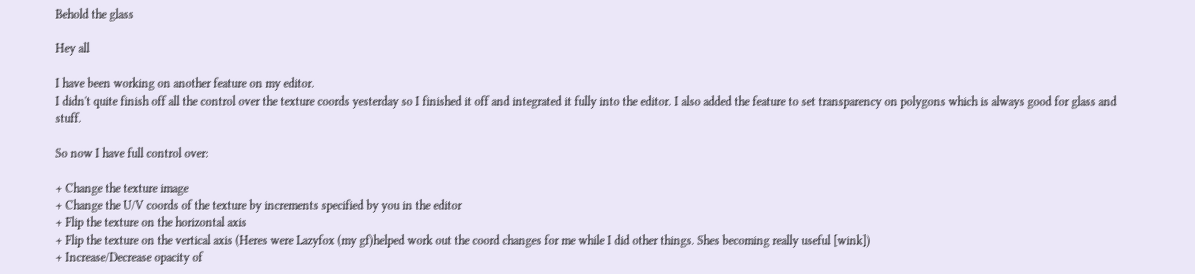Behold the glass

Hey all

I have been working on another feature on my editor.
I didn't quite finish off all the control over the texture coords yesterday so I finished it off and integrated it fully into the editor. I also added the feature to set transparency on polygons which is always good for glass and stuff.

So now I have full control over:

+ Change the texture image
+ Change the U/V coords of the texture by increments specified by you in the editor
+ Flip the texture on the horizontal axis
+ Flip the texture on the vertical axis (Heres were Lazyfox (my gf)helped work out the coord changes for me while I did other things. Shes becoming really useful [wink])
+ Increase/Decrease opacity of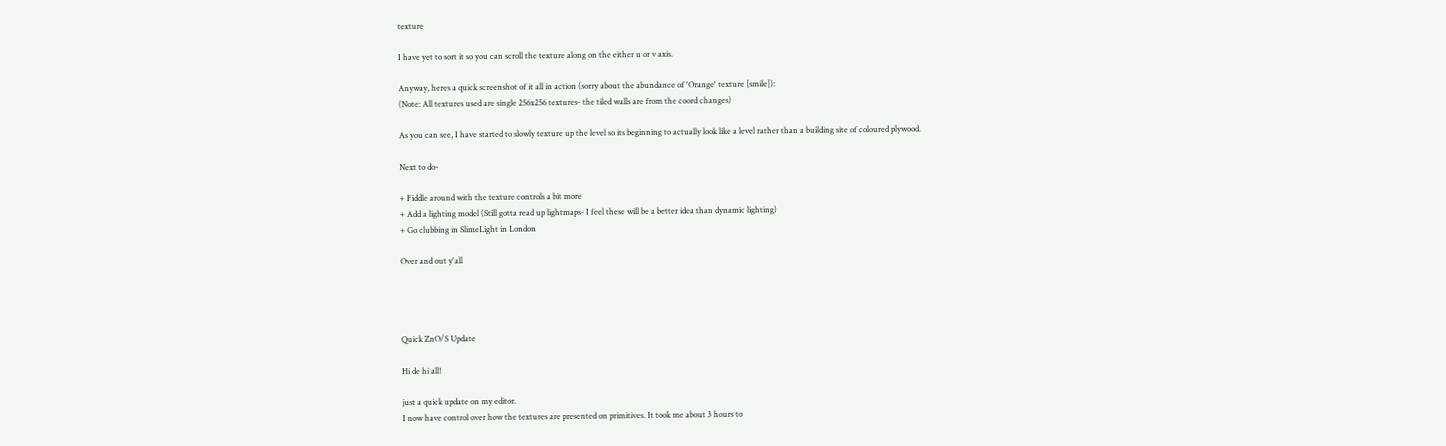texture

I have yet to sort it so you can scroll the texture along on the either u or v axis.

Anyway, heres a quick screenshot of it all in action (sorry about the abundance of 'Orange' texture [smile]):
(Note: All textures used are single 256x256 textures- the tiled walls are from the coord changes)

As you can see, I have started to slowly texture up the level so its beginning to actually look like a level rather than a building site of coloured plywood.

Next to do-

+ Fiddle around with the texture controls a bit more
+ Add a lighting model (Still gotta read up lightmaps- I feel these will be a better idea than dynamic lighting)
+ Go clubbing in SlimeLight in London

Over and out y'all




Quick ZnO/S Update

Hi de hi all!

just a quick update on my editor.
I now have control over how the textures are presented on primitives. It took me about 3 hours to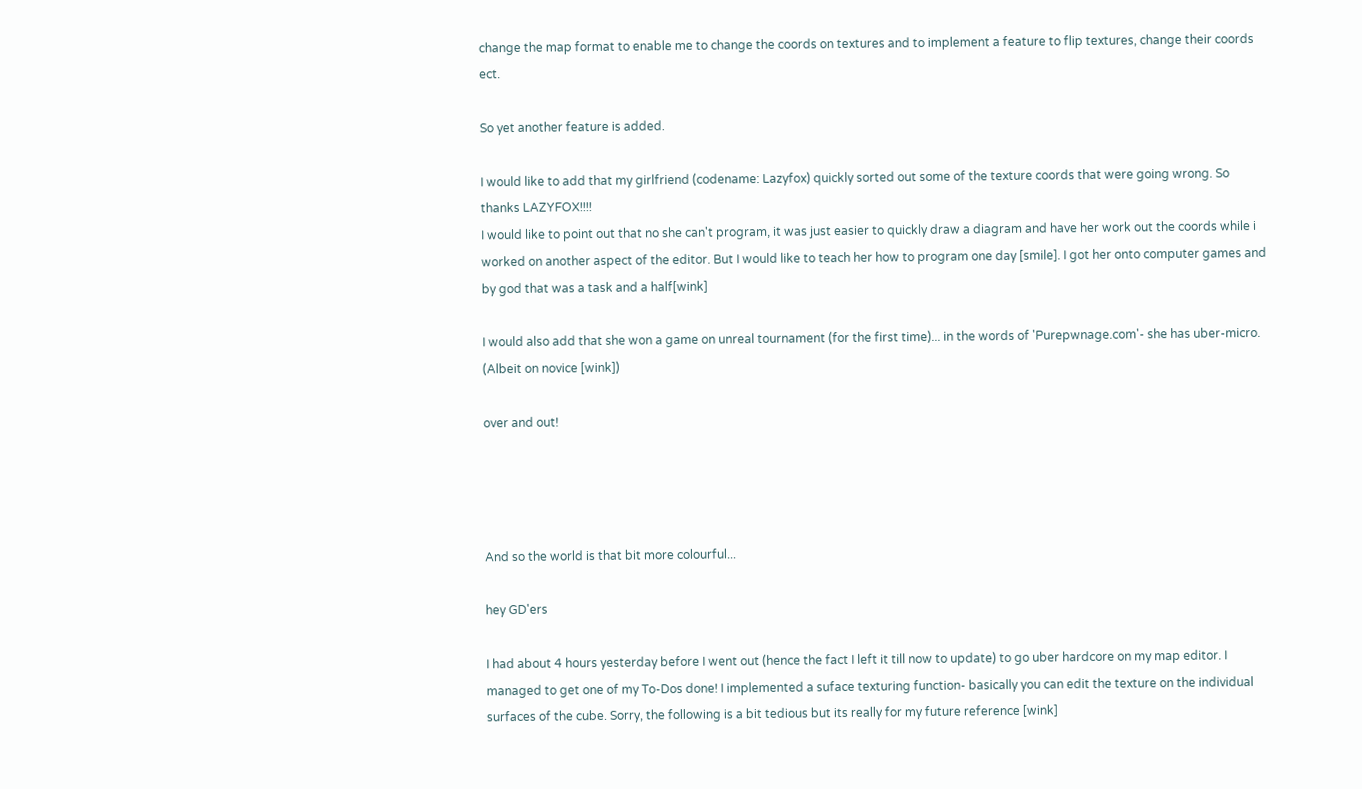change the map format to enable me to change the coords on textures and to implement a feature to flip textures, change their coords ect.

So yet another feature is added.

I would like to add that my girlfriend (codename: Lazyfox) quickly sorted out some of the texture coords that were going wrong. So thanks LAZYFOX!!!!
I would like to point out that no she can't program, it was just easier to quickly draw a diagram and have her work out the coords while i worked on another aspect of the editor. But I would like to teach her how to program one day [smile]. I got her onto computer games and by god that was a task and a half[wink]

I would also add that she won a game on unreal tournament (for the first time)... in the words of 'Purepwnage.com'- she has uber-micro.
(Albeit on novice [wink])

over and out!




And so the world is that bit more colourful...

hey GD'ers

I had about 4 hours yesterday before I went out (hence the fact I left it till now to update) to go uber hardcore on my map editor. I managed to get one of my To-Dos done! I implemented a suface texturing function- basically you can edit the texture on the individual surfaces of the cube. Sorry, the following is a bit tedious but its really for my future reference [wink]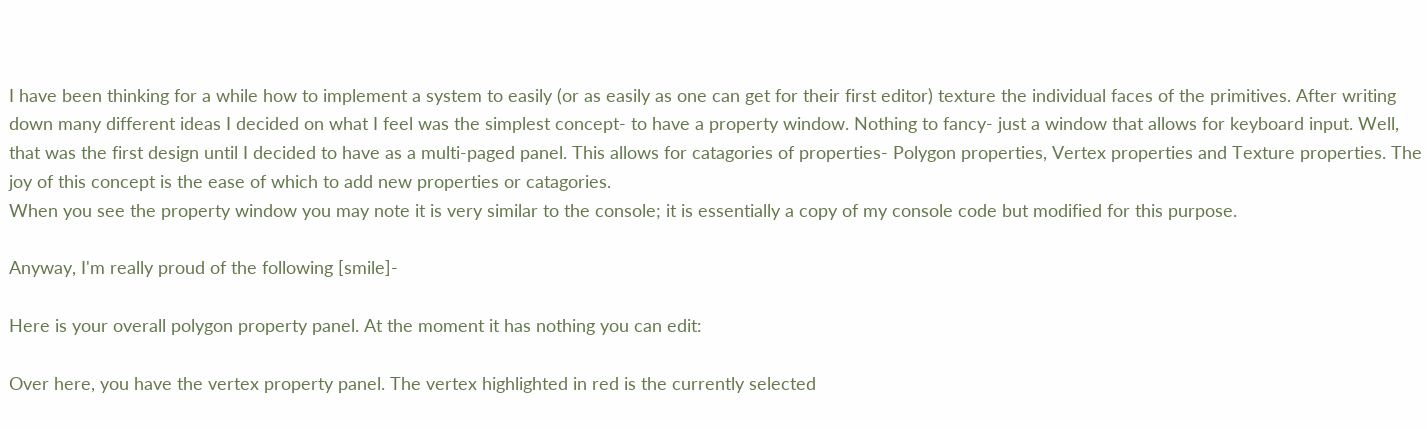I have been thinking for a while how to implement a system to easily (or as easily as one can get for their first editor) texture the individual faces of the primitives. After writing down many different ideas I decided on what I feel was the simplest concept- to have a property window. Nothing to fancy- just a window that allows for keyboard input. Well, that was the first design until I decided to have as a multi-paged panel. This allows for catagories of properties- Polygon properties, Vertex properties and Texture properties. The joy of this concept is the ease of which to add new properties or catagories.
When you see the property window you may note it is very similar to the console; it is essentially a copy of my console code but modified for this purpose.

Anyway, I'm really proud of the following [smile]-

Here is your overall polygon property panel. At the moment it has nothing you can edit:

Over here, you have the vertex property panel. The vertex highlighted in red is the currently selected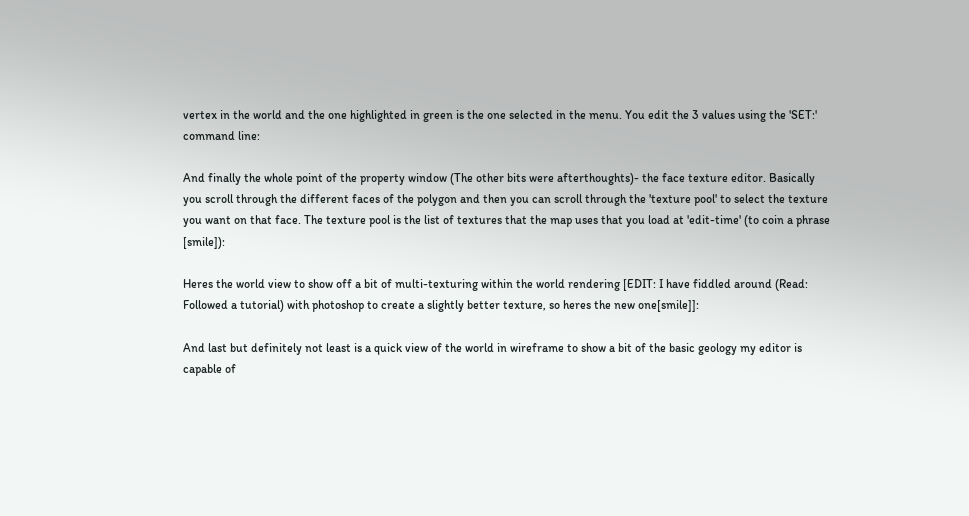vertex in the world and the one highlighted in green is the one selected in the menu. You edit the 3 values using the 'SET:' command line:

And finally the whole point of the property window (The other bits were afterthoughts)- the face texture editor. Basically you scroll through the different faces of the polygon and then you can scroll through the 'texture pool' to select the texture you want on that face. The texture pool is the list of textures that the map uses that you load at 'edit-time' (to coin a phrase [smile]):

Heres the world view to show off a bit of multi-texturing within the world rendering [EDIT: I have fiddled around (Read: Followed a tutorial) with photoshop to create a slightly better texture, so heres the new one[smile]]:

And last but definitely not least is a quick view of the world in wireframe to show a bit of the basic geology my editor is capable of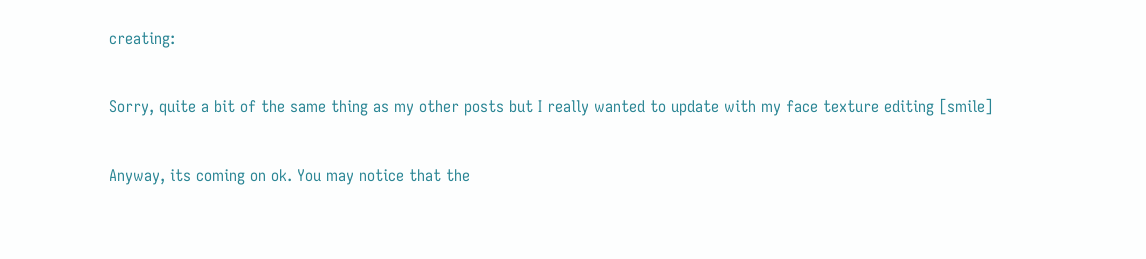creating:

Sorry, quite a bit of the same thing as my other posts but I really wanted to update with my face texture editing [smile]

Anyway, its coming on ok. You may notice that the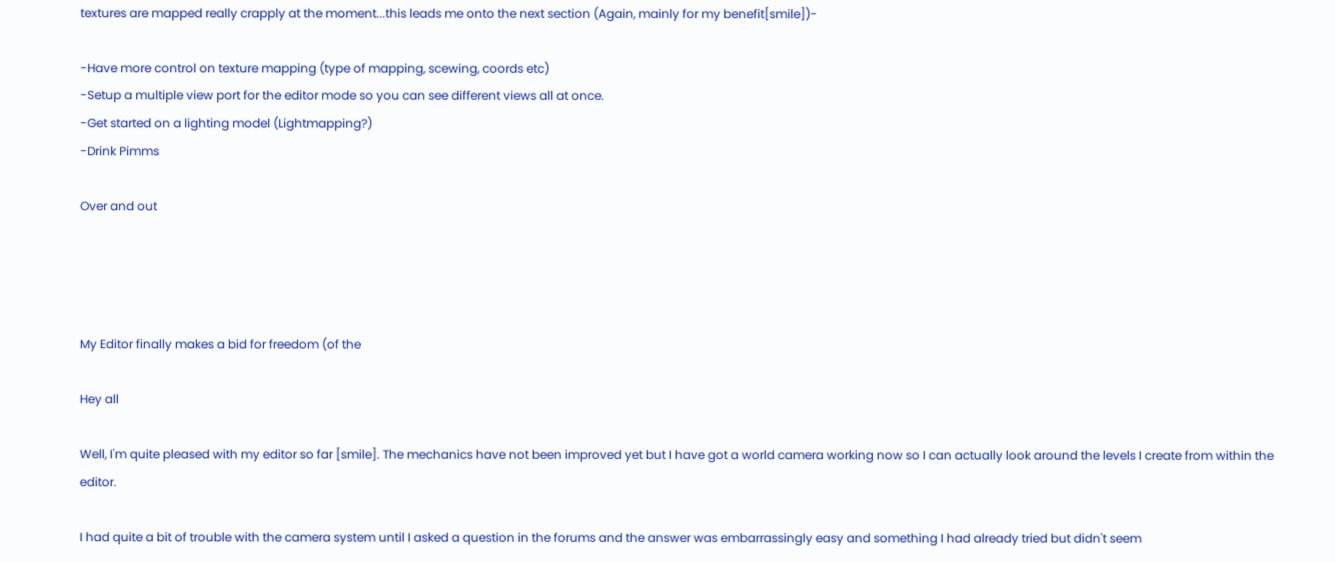textures are mapped really crapply at the moment...this leads me onto the next section (Again, mainly for my benefit[smile])-

-Have more control on texture mapping (type of mapping, scewing, coords etc)
-Setup a multiple view port for the editor mode so you can see different views all at once.
-Get started on a lighting model (Lightmapping?)
-Drink Pimms

Over and out




My Editor finally makes a bid for freedom (of the

Hey all

Well, I'm quite pleased with my editor so far [smile]. The mechanics have not been improved yet but I have got a world camera working now so I can actually look around the levels I create from within the editor.

I had quite a bit of trouble with the camera system until I asked a question in the forums and the answer was embarrassingly easy and something I had already tried but didn't seem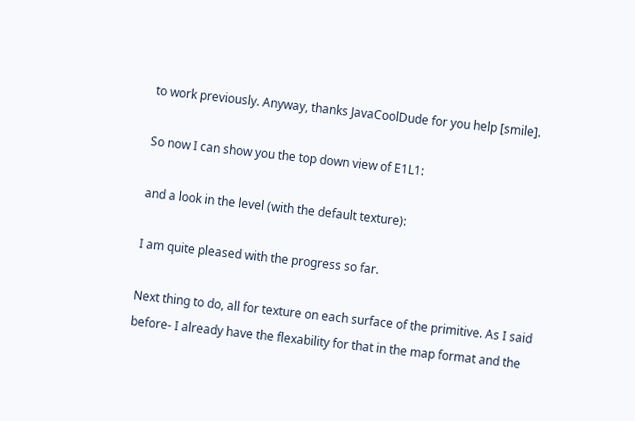to work previously. Anyway, thanks JavaCoolDude for you help [smile].

So now I can show you the top down view of E1L1:

and a look in the level (with the default texture):

I am quite pleased with the progress so far.

Next thing to do, all for texture on each surface of the primitive. As I said before- I already have the flexability for that in the map format and the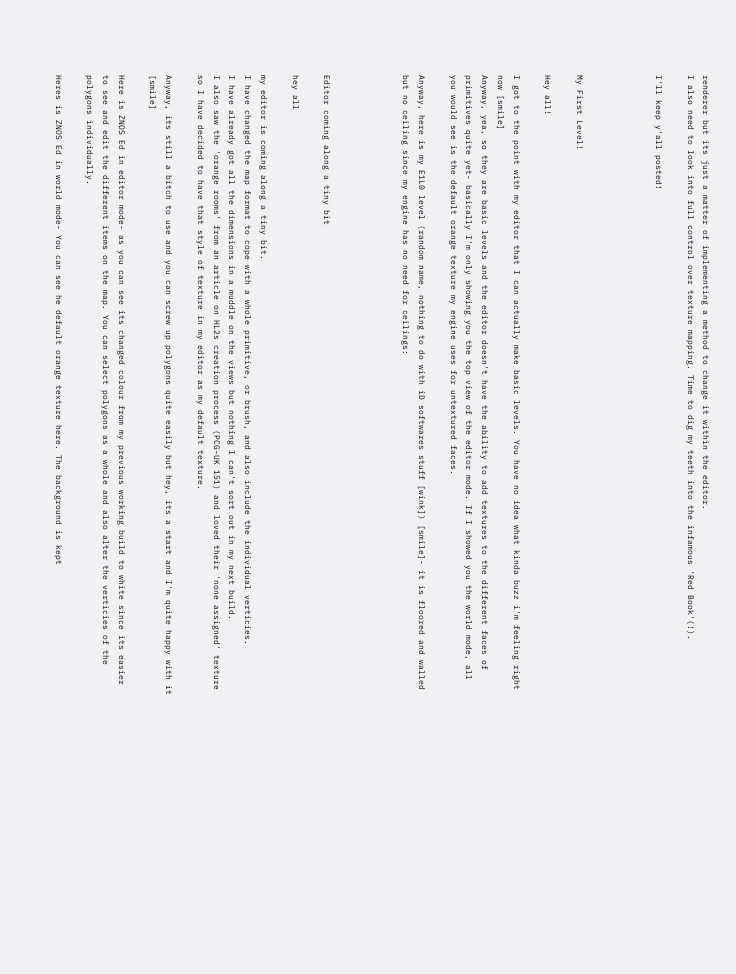renderer but its just a matter of implementing a method to change it within the editor.
I also need to look into full control over texture mapping. Time to dig my teeth into the infamous 'Red Book'(!).

I'll keep y'all posted!




My First Level!

Hey all!

I got to the point with my editor that I can actually make basic levels. You have no idea what kinda buzz i'm feeling right now [smile]
Anyway, yea, so they are basic levels and the editor doesn't have the ability to add textures to the different faces of primitives quite yet- basically I'm only showing you the top view of the editor mode. If I showed you the world mode, all you would see is the default orange texture my engine uses for untextured faces.

Anyway, here is my E1L0 level (random name, nothing to do with iD softwares stuff [wink]) [smile]- it is floored and walled but no ceiling since my engine has no need for ceilings:




Editor coming along a tiny bit

hey all

my editor is coming along a tiny bit.
I have changed the map format to cope with a whole primitive, or brush, and also include the individual verticies.
I have already got all the dimensions in a muddle on the views but nothing I can't sort out in my next build.
I also saw the 'orange rooms' from an article on HL2s creation process (PCG-UK 151) and loved their 'none assigned' texture so I have decided to have that style of texture in my editor as my default texture.

Anyway, its still a bitch to use and you can screw up polygons quite easily but hey, its a start and I'm quite happy with it [smile]

Here is ZNOS Ed in editor mode- as you can see its changed colour from my previous working build to white since its easier to see and edit the different items on the map. You can select polygons as a whole and also alter the verticies of the polygons individually.

Heres is ZNOS Ed in world mode- You can see he default orange texture here. The background is kept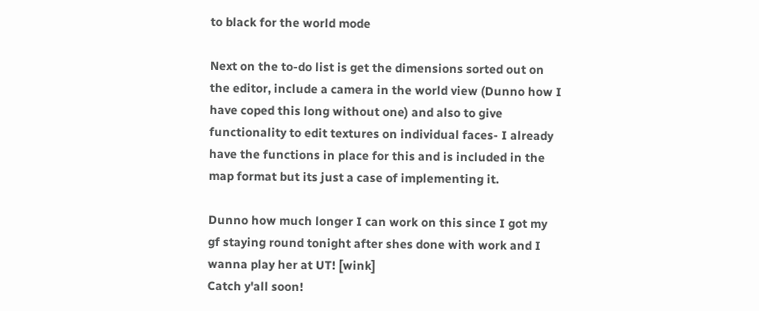to black for the world mode

Next on the to-do list is get the dimensions sorted out on the editor, include a camera in the world view (Dunno how I have coped this long without one) and also to give functionality to edit textures on individual faces- I already have the functions in place for this and is included in the map format but its just a case of implementing it.

Dunno how much longer I can work on this since I got my gf staying round tonight after shes done with work and I wanna play her at UT! [wink]
Catch y'all soon!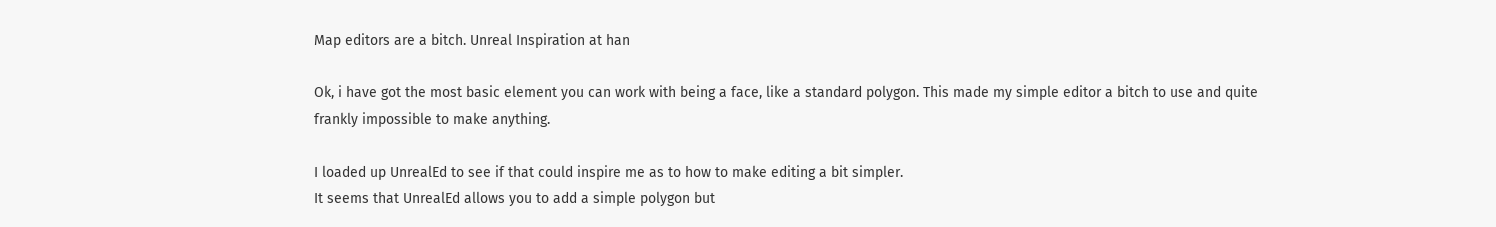Map editors are a bitch. Unreal Inspiration at han

Ok, i have got the most basic element you can work with being a face, like a standard polygon. This made my simple editor a bitch to use and quite frankly impossible to make anything.

I loaded up UnrealEd to see if that could inspire me as to how to make editing a bit simpler.
It seems that UnrealEd allows you to add a simple polygon but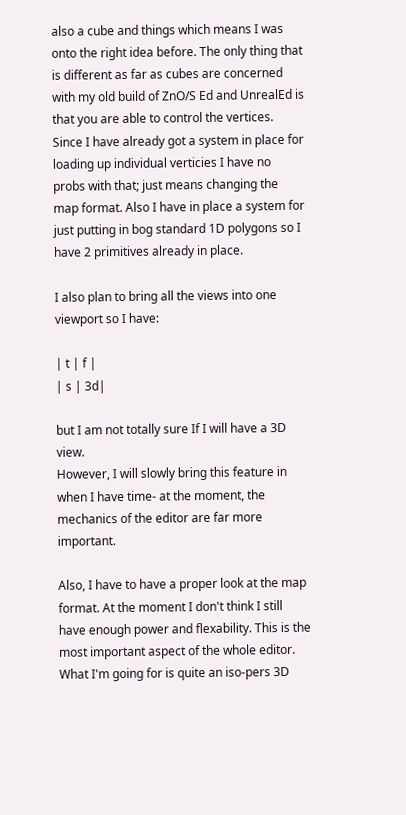also a cube and things which means I was onto the right idea before. The only thing that is different as far as cubes are concerned with my old build of ZnO/S Ed and UnrealEd is that you are able to control the vertices. Since I have already got a system in place for loading up individual verticies I have no probs with that; just means changing the map format. Also I have in place a system for just putting in bog standard 1D polygons so I have 2 primitives already in place.

I also plan to bring all the views into one viewport so I have:

| t | f |
| s | 3d|

but I am not totally sure If I will have a 3D view.
However, I will slowly bring this feature in when I have time- at the moment, the mechanics of the editor are far more important.

Also, I have to have a proper look at the map format. At the moment I don't think I still have enough power and flexability. This is the most important aspect of the whole editor.
What I'm going for is quite an iso-pers 3D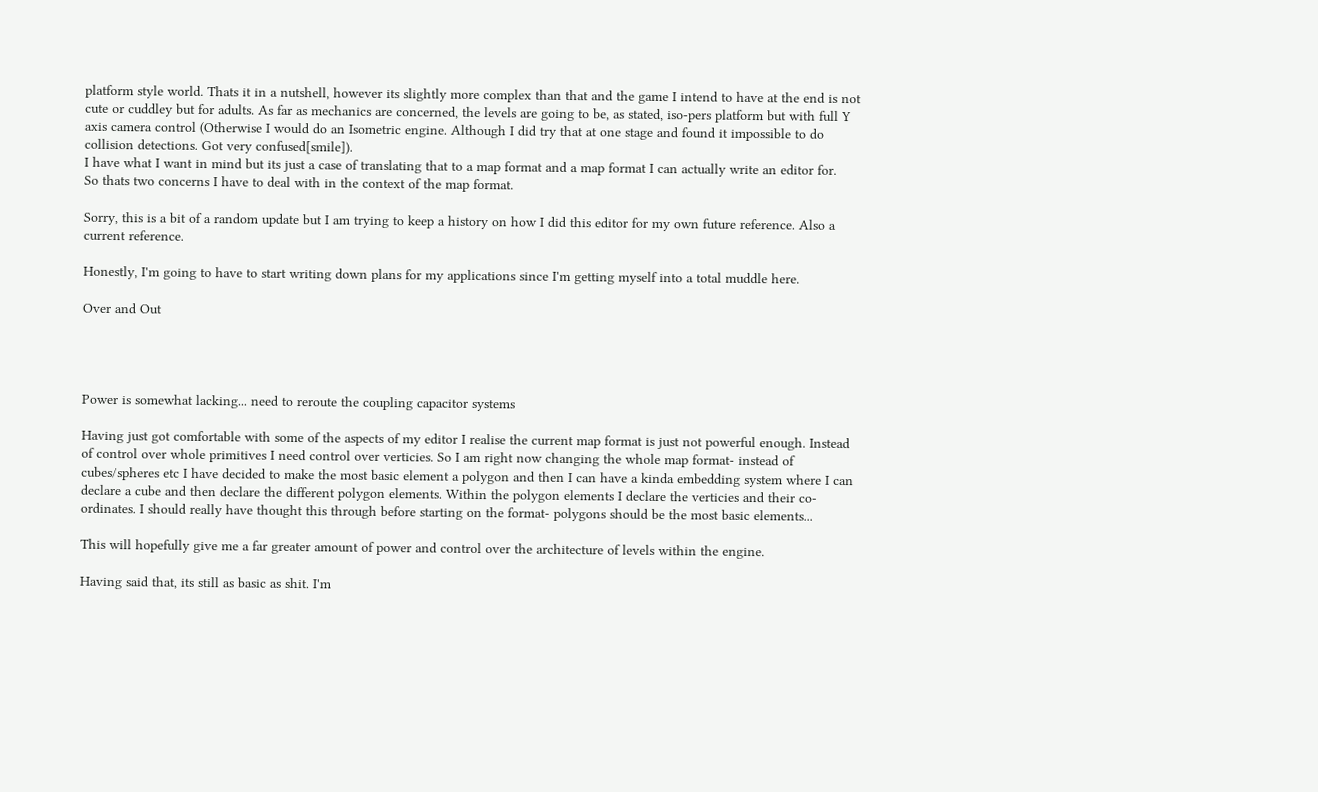platform style world. Thats it in a nutshell, however its slightly more complex than that and the game I intend to have at the end is not cute or cuddley but for adults. As far as mechanics are concerned, the levels are going to be, as stated, iso-pers platform but with full Y axis camera control (Otherwise I would do an Isometric engine. Although I did try that at one stage and found it impossible to do collision detections. Got very confused[smile]).
I have what I want in mind but its just a case of translating that to a map format and a map format I can actually write an editor for.
So thats two concerns I have to deal with in the context of the map format.

Sorry, this is a bit of a random update but I am trying to keep a history on how I did this editor for my own future reference. Also a current reference.

Honestly, I'm going to have to start writing down plans for my applications since I'm getting myself into a total muddle here.

Over and Out




Power is somewhat lacking... need to reroute the coupling capacitor systems

Having just got comfortable with some of the aspects of my editor I realise the current map format is just not powerful enough. Instead of control over whole primitives I need control over verticies. So I am right now changing the whole map format- instead of cubes/spheres etc I have decided to make the most basic element a polygon and then I can have a kinda embedding system where I can declare a cube and then declare the different polygon elements. Within the polygon elements I declare the verticies and their co-ordinates. I should really have thought this through before starting on the format- polygons should be the most basic elements...

This will hopefully give me a far greater amount of power and control over the architecture of levels within the engine.

Having said that, its still as basic as shit. I'm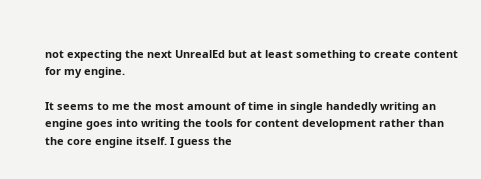not expecting the next UnrealEd but at least something to create content for my engine.

It seems to me the most amount of time in single handedly writing an engine goes into writing the tools for content development rather than the core engine itself. I guess the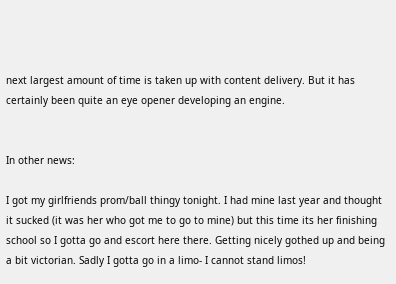next largest amount of time is taken up with content delivery. But it has certainly been quite an eye opener developing an engine.


In other news:

I got my girlfriends prom/ball thingy tonight. I had mine last year and thought it sucked (it was her who got me to go to mine) but this time its her finishing school so I gotta go and escort here there. Getting nicely gothed up and being a bit victorian. Sadly I gotta go in a limo- I cannot stand limos!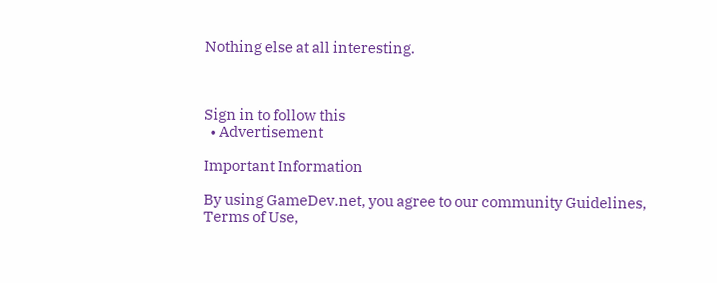Nothing else at all interesting.



Sign in to follow this
  • Advertisement

Important Information

By using GameDev.net, you agree to our community Guidelines, Terms of Use,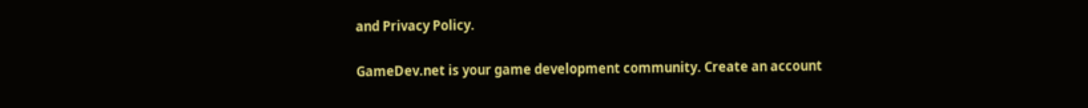and Privacy Policy.

GameDev.net is your game development community. Create an account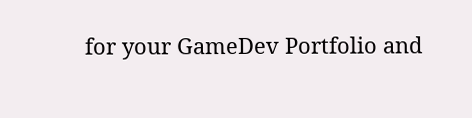for your GameDev Portfolio and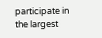participate in the largest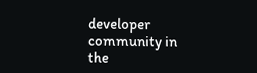developer community in the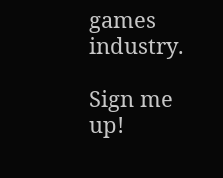games industry.

Sign me up!